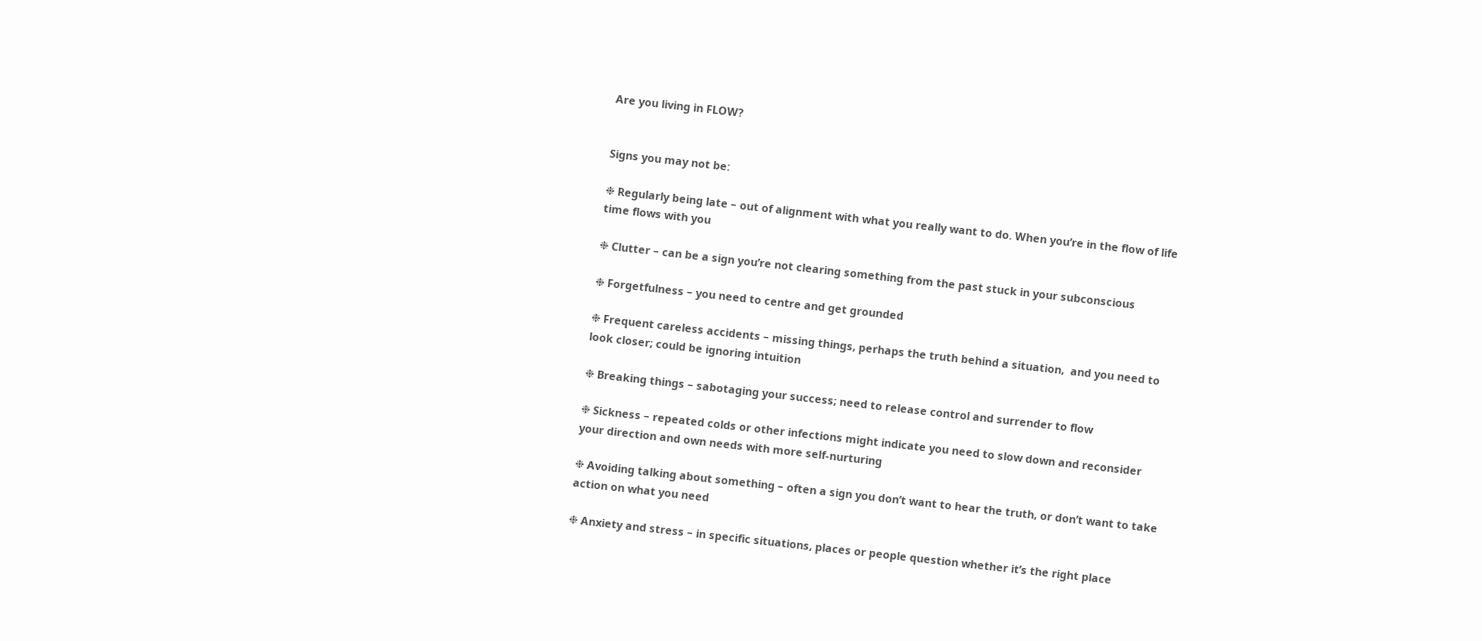Are you living in FLOW?


Signs you may not be:

❉ Regularly being late – out of alignment with what you really want to do. When you’re in the flow of life time flows with you

❉ Clutter – can be a sign you’re not clearing something from the past stuck in your subconscious

❉ Forgetfulness – you need to centre and get grounded

❉ Frequent careless accidents – missing things, perhaps the truth behind a situation,  and you need to look closer; could be ignoring intuition

❉ Breaking things – sabotaging your success; need to release control and surrender to flow

❉ Sickness – repeated colds or other infections might indicate you need to slow down and reconsider your direction and own needs with more self-nurturing

❉ Avoiding talking about something – often a sign you don’t want to hear the truth, or don’t want to take action on what you need

❉ Anxiety and stress – in specific situations, places or people question whether it’s the right place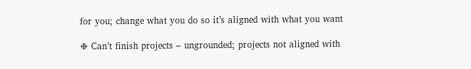for you; change what you do so it’s aligned with what you want

❉ Can’t finish projects – ungrounded; projects not aligned with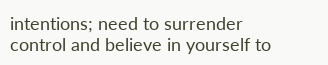intentions; need to surrender control and believe in yourself to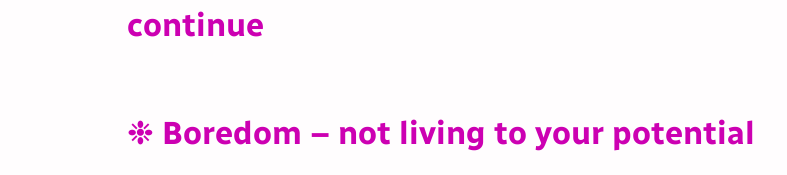continue

❉ Boredom – not living to your potential